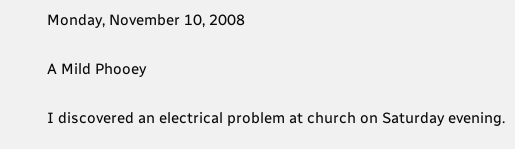Monday, November 10, 2008

A Mild Phooey

I discovered an electrical problem at church on Saturday evening.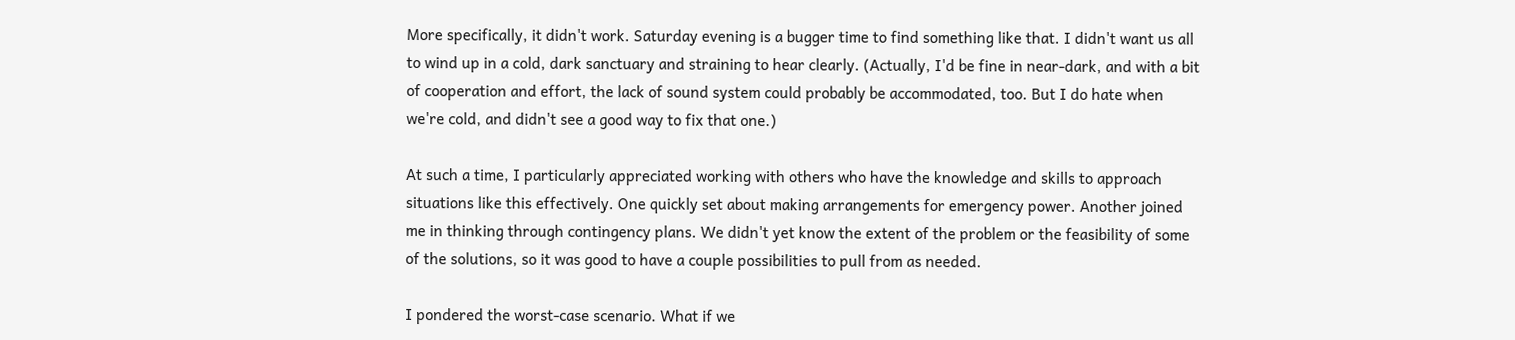More specifically, it didn't work. Saturday evening is a bugger time to find something like that. I didn't want us all to wind up in a cold, dark sanctuary and straining to hear clearly. (Actually, I'd be fine in near-dark, and with a bit of cooperation and effort, the lack of sound system could probably be accommodated, too. But I do hate when we're cold, and didn't see a good way to fix that one.)

At such a time, I particularly appreciated working with others who have the knowledge and skills to approach situations like this effectively. One quickly set about making arrangements for emergency power. Another joined me in thinking through contingency plans. We didn't yet know the extent of the problem or the feasibility of some of the solutions, so it was good to have a couple possibilities to pull from as needed.

I pondered the worst-case scenario. What if we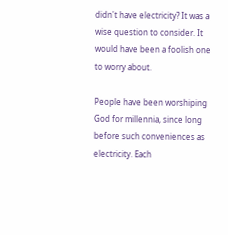didn't have electricity? It was a wise question to consider. It would have been a foolish one to worry about.

People have been worshiping God for millennia, since long before such conveniences as electricity. Each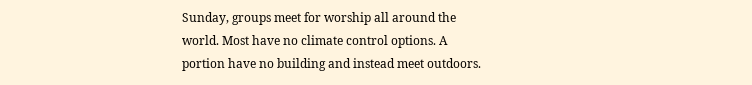Sunday, groups meet for worship all around the world. Most have no climate control options. A portion have no building and instead meet outdoors.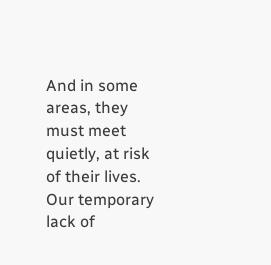And in some areas, they must meet quietly, at risk of their lives. Our temporary lack of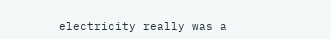electricity really was a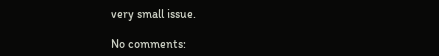very small issue.

No comments: